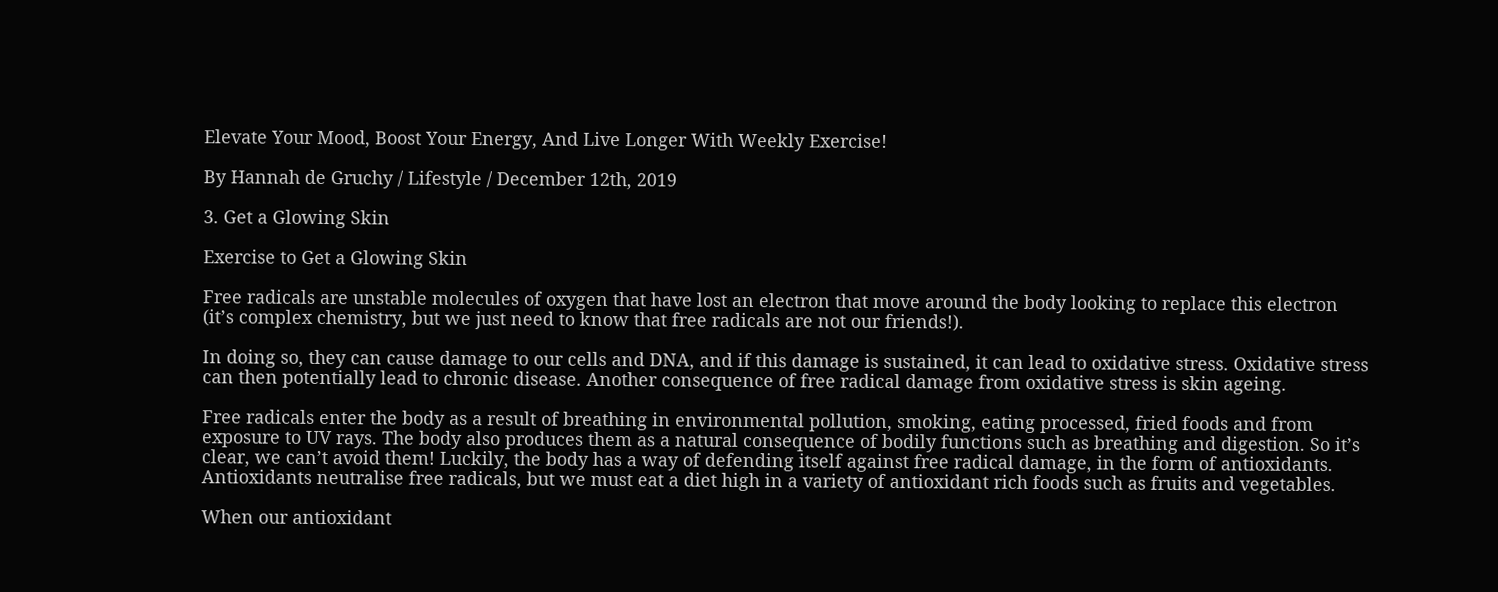Elevate Your Mood, Boost Your Energy, And Live Longer With Weekly Exercise!

By Hannah de Gruchy / Lifestyle / December 12th, 2019

3. Get a Glowing Skin

Exercise to Get a Glowing Skin

Free radicals are unstable molecules of oxygen that have lost an electron that move around the body looking to replace this electron (it’s complex chemistry, but we just need to know that free radicals are not our friends!).

In doing so, they can cause damage to our cells and DNA, and if this damage is sustained, it can lead to oxidative stress. Oxidative stress can then potentially lead to chronic disease. Another consequence of free radical damage from oxidative stress is skin ageing.

Free radicals enter the body as a result of breathing in environmental pollution, smoking, eating processed, fried foods and from exposure to UV rays. The body also produces them as a natural consequence of bodily functions such as breathing and digestion. So it’s clear, we can’t avoid them! Luckily, the body has a way of defending itself against free radical damage, in the form of antioxidants. Antioxidants neutralise free radicals, but we must eat a diet high in a variety of antioxidant rich foods such as fruits and vegetables.

When our antioxidant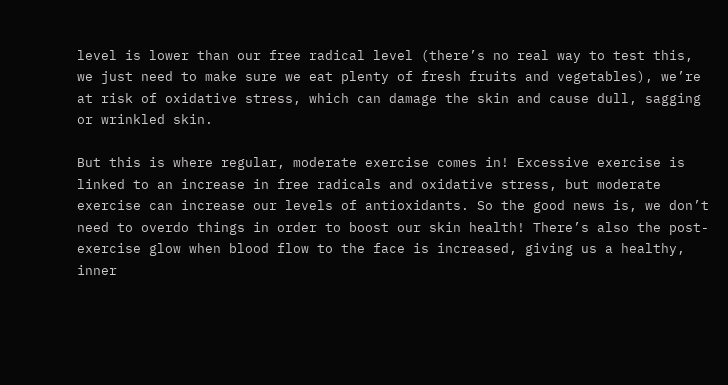level is lower than our free radical level (there’s no real way to test this, we just need to make sure we eat plenty of fresh fruits and vegetables), we’re at risk of oxidative stress, which can damage the skin and cause dull, sagging or wrinkled skin.

But this is where regular, moderate exercise comes in! Excessive exercise is linked to an increase in free radicals and oxidative stress, but moderate exercise can increase our levels of antioxidants. So the good news is, we don’t need to overdo things in order to boost our skin health! There’s also the post-exercise glow when blood flow to the face is increased, giving us a healthy, inner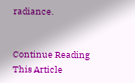radiance.


Continue Reading This Article